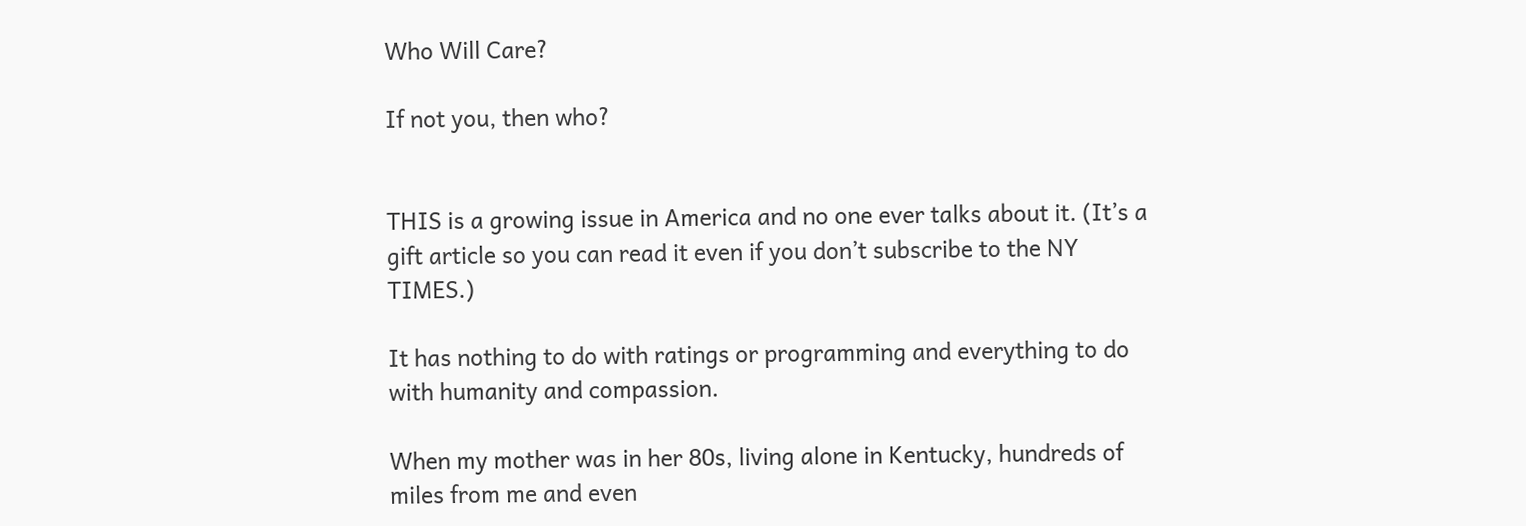Who Will Care?

If not you, then who?


THIS is a growing issue in America and no one ever talks about it. (It’s a gift article so you can read it even if you don’t subscribe to the NY TIMES.)

It has nothing to do with ratings or programming and everything to do with humanity and compassion.

When my mother was in her 80s, living alone in Kentucky, hundreds of miles from me and even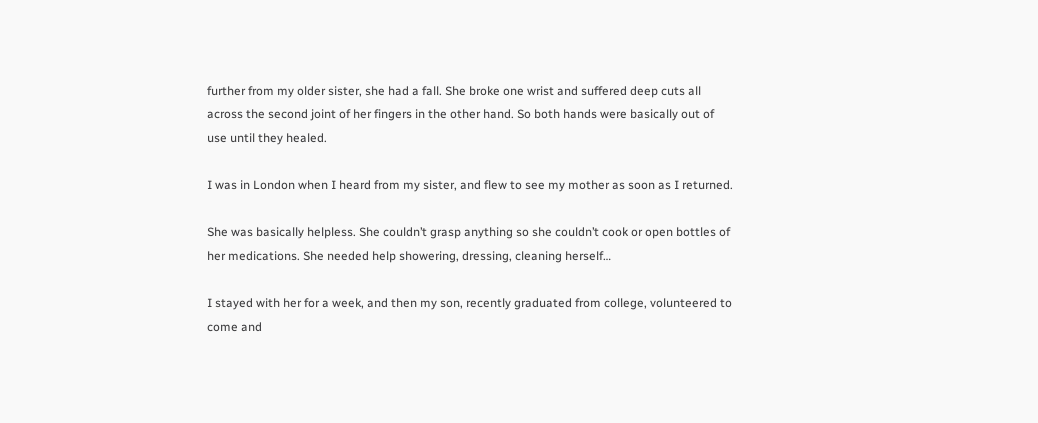further from my older sister, she had a fall. She broke one wrist and suffered deep cuts all across the second joint of her fingers in the other hand. So both hands were basically out of use until they healed.

I was in London when I heard from my sister, and flew to see my mother as soon as I returned.

She was basically helpless. She couldn’t grasp anything so she couldn’t cook or open bottles of her medications. She needed help showering, dressing, cleaning herself…

I stayed with her for a week, and then my son, recently graduated from college, volunteered to come and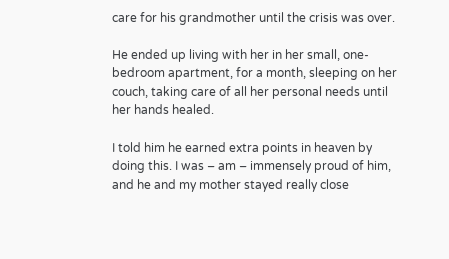care for his grandmother until the crisis was over.

He ended up living with her in her small, one-bedroom apartment, for a month, sleeping on her couch, taking care of all her personal needs until her hands healed.

I told him he earned extra points in heaven by doing this. I was – am – immensely proud of him, and he and my mother stayed really close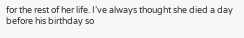for the rest of her life. I’ve always thought she died a day before his birthday so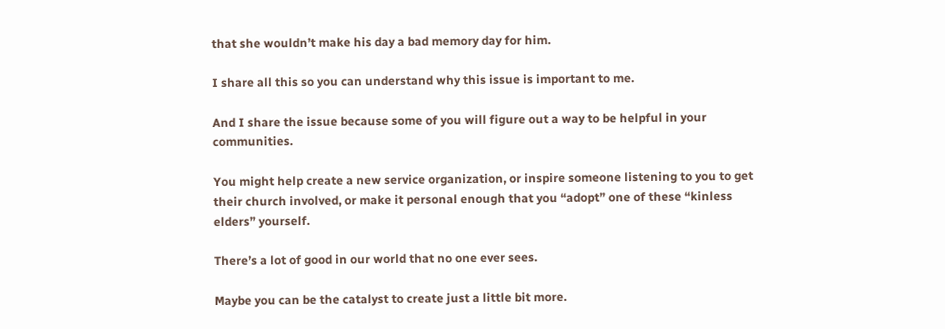that she wouldn’t make his day a bad memory day for him.

I share all this so you can understand why this issue is important to me.

And I share the issue because some of you will figure out a way to be helpful in your communities.

You might help create a new service organization, or inspire someone listening to you to get their church involved, or make it personal enough that you “adopt” one of these “kinless elders” yourself.

There’s a lot of good in our world that no one ever sees.

Maybe you can be the catalyst to create just a little bit more.